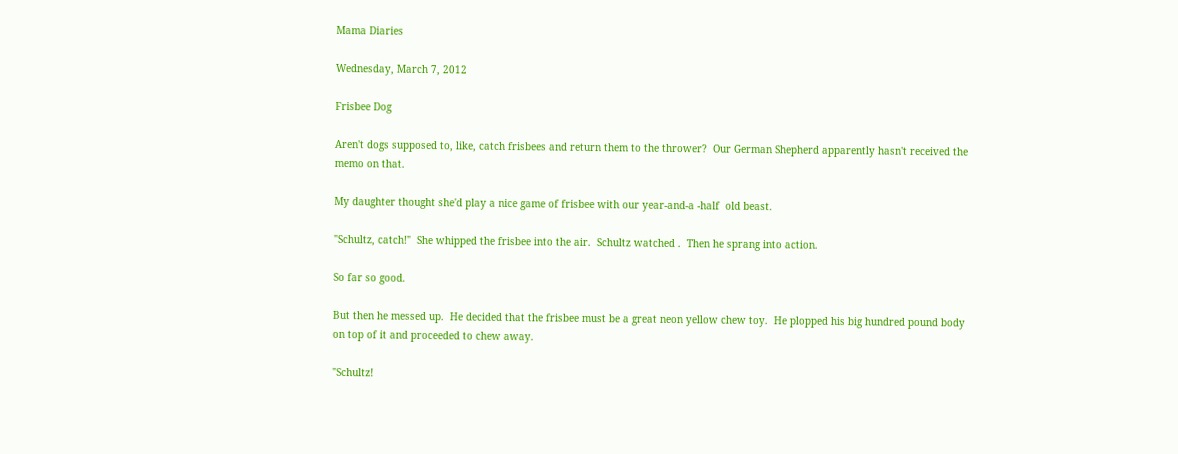Mama Diaries

Wednesday, March 7, 2012

Frisbee Dog

Aren't dogs supposed to, like, catch frisbees and return them to the thrower?  Our German Shepherd apparently hasn't received the memo on that.

My daughter thought she'd play a nice game of frisbee with our year-and-a -half  old beast.

"Schultz, catch!"  She whipped the frisbee into the air.  Schultz watched .  Then he sprang into action.

So far so good.

But then he messed up.  He decided that the frisbee must be a great neon yellow chew toy.  He plopped his big hundred pound body on top of it and proceeded to chew away.

"Schultz!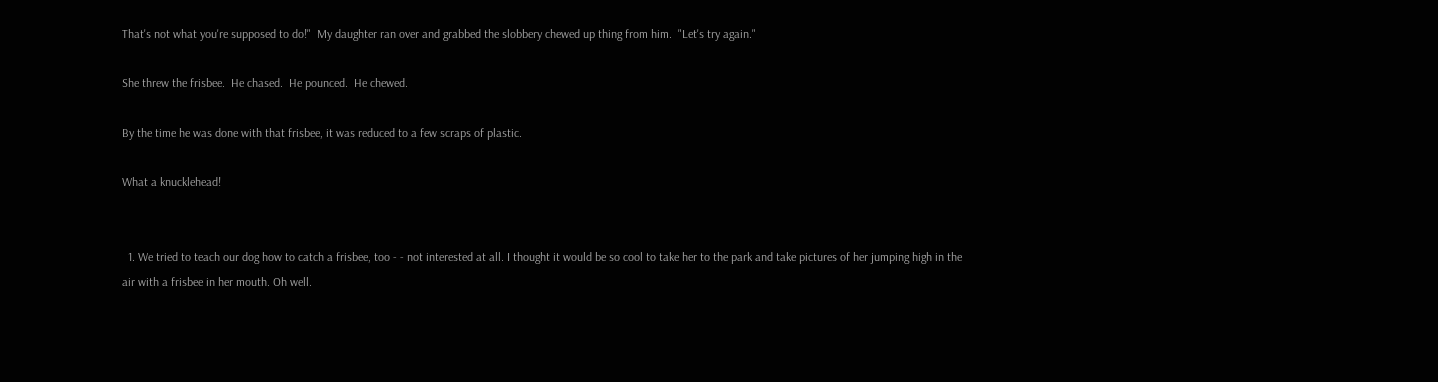That's not what you're supposed to do!"  My daughter ran over and grabbed the slobbery chewed up thing from him.  "Let's try again."

She threw the frisbee.  He chased.  He pounced.  He chewed.

By the time he was done with that frisbee, it was reduced to a few scraps of plastic.

What a knucklehead!


  1. We tried to teach our dog how to catch a frisbee, too - - not interested at all. I thought it would be so cool to take her to the park and take pictures of her jumping high in the air with a frisbee in her mouth. Oh well.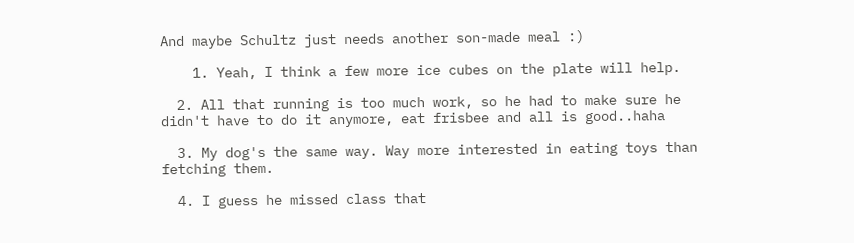And maybe Schultz just needs another son-made meal :)

    1. Yeah, I think a few more ice cubes on the plate will help.

  2. All that running is too much work, so he had to make sure he didn't have to do it anymore, eat frisbee and all is good..haha

  3. My dog's the same way. Way more interested in eating toys than fetching them.

  4. I guess he missed class that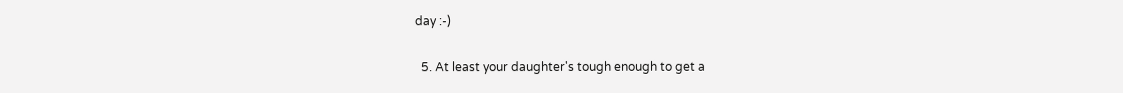day :-)

  5. At least your daughter's tough enough to get a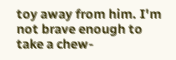toy away from him. I'm not brave enough to take a chew-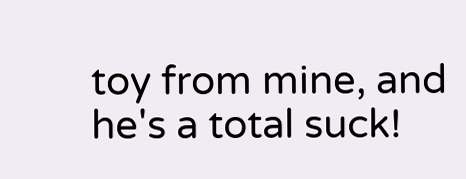toy from mine, and he's a total suck!